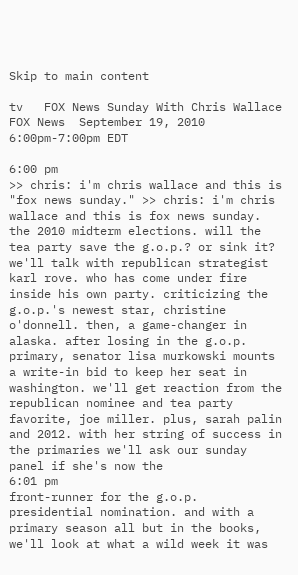Skip to main content

tv   FOX News Sunday With Chris Wallace  FOX News  September 19, 2010 6:00pm-7:00pm EDT

6:00 pm
>> chris: i'm chris wallace and this is "fox news sunday." >> chris: i'm chris wallace and this is fox news sunday. the 2010 midterm elections. will the tea party save the g.o.p.? or sink it? we'll talk with republican strategist karl rove. who has come under fire inside his own party. criticizing the g.o.p.'s newest star, christine o'donnell. then, a game-changer in alaska. after losing in the g.o.p. primary, senator lisa murkowski mounts a write-in bid to keep her seat in washington. we'll get reaction from the republican nominee and tea party favorite, joe miller. plus, sarah palin and 2012. with her string of success in the primaries we'll ask our sunday panel if she's now the
6:01 pm
front-runner for the g.o.p. presidential nomination. and with a primary season all but in the books, we'll look at what a wild week it was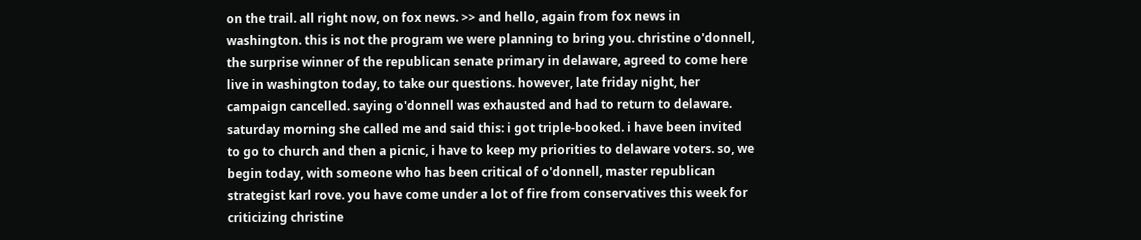on the trail. all right now, on fox news. >> and hello, again from fox news in washington. this is not the program we were planning to bring you. christine o'donnell, the surprise winner of the republican senate primary in delaware, agreed to come here live in washington today, to take our questions. however, late friday night, her campaign cancelled. saying o'donnell was exhausted and had to return to delaware. saturday morning she called me and said this: i got triple-booked. i have been invited to go to church and then a picnic, i have to keep my priorities to delaware voters. so, we begin today, with someone who has been critical of o'donnell, master republican strategist karl rove. you have come under a lot of fire from conservatives this week for criticizing christine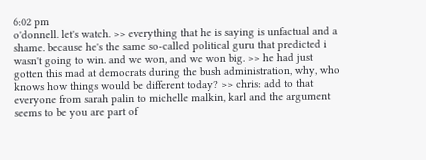6:02 pm
o'donnell. let's watch. >> everything that he is saying is unfactual and a shame. because he's the same so-called political guru that predicted i wasn't going to win. and we won, and we won big. >> he had just gotten this mad at democrats during the bush administration, why, who knows how things would be different today? >> chris: add to that everyone from sarah palin to michelle malkin, karl and the argument seems to be you are part of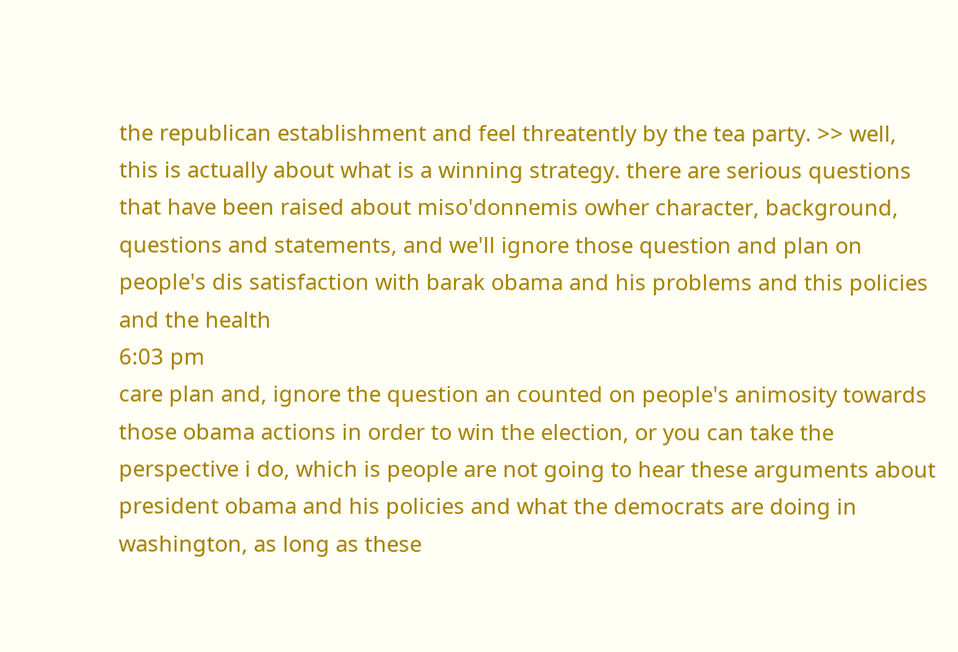the republican establishment and feel threatently by the tea party. >> well, this is actually about what is a winning strategy. there are serious questions that have been raised about miso'donnemis owher character, background, questions and statements, and we'll ignore those question and plan on people's dis satisfaction with barak obama and his problems and this policies and the health
6:03 pm
care plan and, ignore the question an counted on people's animosity towards those obama actions in order to win the election, or you can take the perspective i do, which is people are not going to hear these arguments about president obama and his policies and what the democrats are doing in washington, as long as these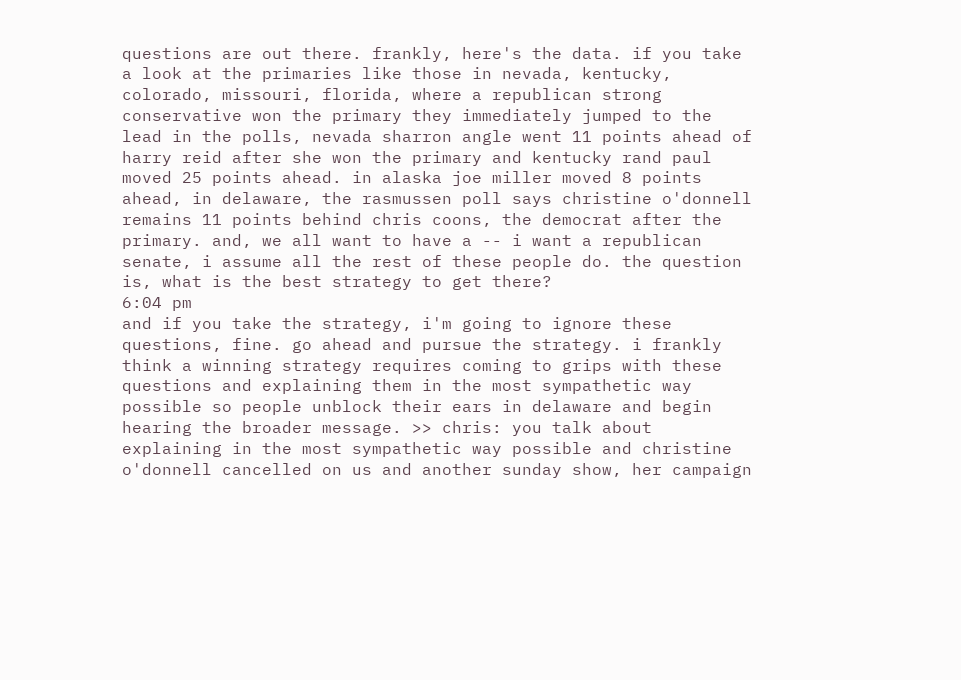questions are out there. frankly, here's the data. if you take a look at the primaries like those in nevada, kentucky, colorado, missouri, florida, where a republican strong conservative won the primary they immediately jumped to the lead in the polls, nevada sharron angle went 11 points ahead of harry reid after she won the primary and kentucky rand paul moved 25 points ahead. in alaska joe miller moved 8 points ahead, in delaware, the rasmussen poll says christine o'donnell remains 11 points behind chris coons, the democrat after the primary. and, we all want to have a -- i want a republican senate, i assume all the rest of these people do. the question is, what is the best strategy to get there?
6:04 pm
and if you take the strategy, i'm going to ignore these questions, fine. go ahead and pursue the strategy. i frankly think a winning strategy requires coming to grips with these questions and explaining them in the most sympathetic way possible so people unblock their ears in delaware and begin hearing the broader message. >> chris: you talk about explaining in the most sympathetic way possible and christine o'donnell cancelled on us and another sunday show, her campaign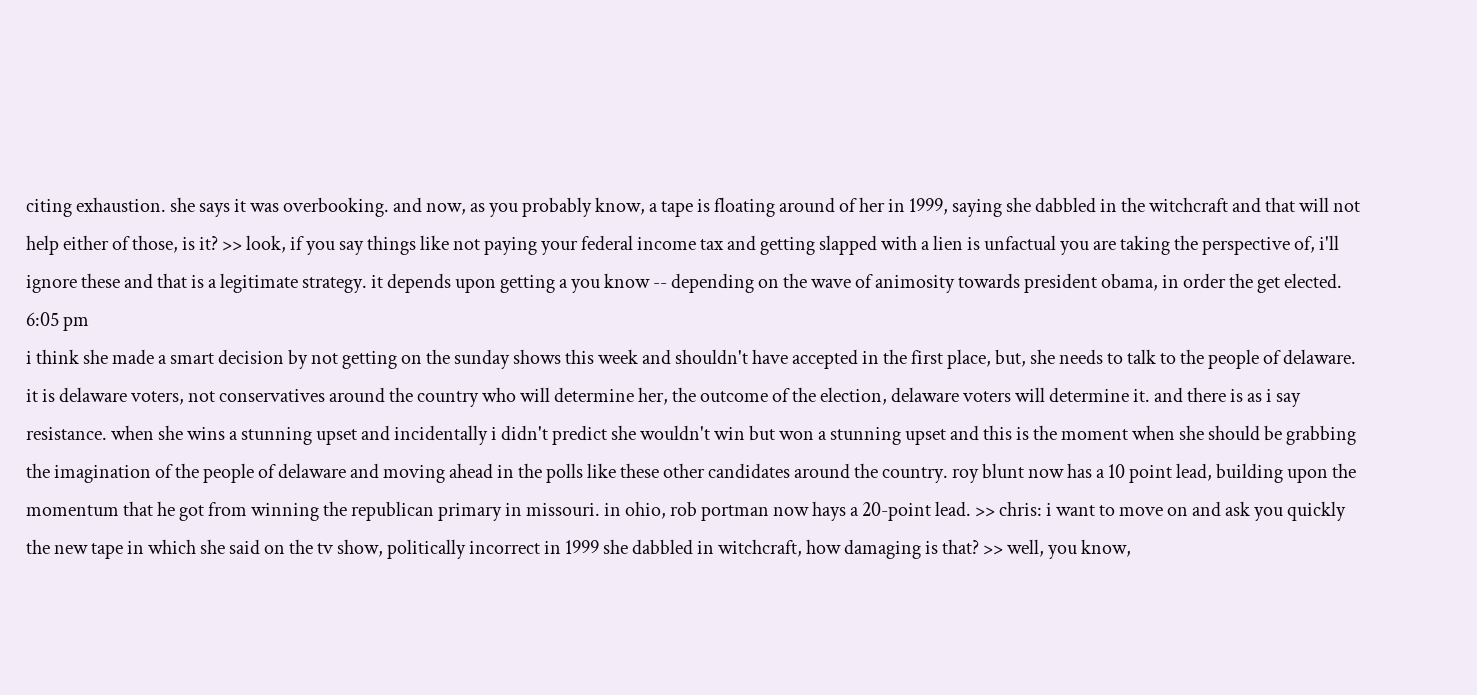citing exhaustion. she says it was overbooking. and now, as you probably know, a tape is floating around of her in 1999, saying she dabbled in the witchcraft and that will not help either of those, is it? >> look, if you say things like not paying your federal income tax and getting slapped with a lien is unfactual you are taking the perspective of, i'll ignore these and that is a legitimate strategy. it depends upon getting a you know -- depending on the wave of animosity towards president obama, in order the get elected.
6:05 pm
i think she made a smart decision by not getting on the sunday shows this week and shouldn't have accepted in the first place, but, she needs to talk to the people of delaware. it is delaware voters, not conservatives around the country who will determine her, the outcome of the election, delaware voters will determine it. and there is as i say resistance. when she wins a stunning upset and incidentally i didn't predict she wouldn't win but won a stunning upset and this is the moment when she should be grabbing the imagination of the people of delaware and moving ahead in the polls like these other candidates around the country. roy blunt now has a 10 point lead, building upon the momentum that he got from winning the republican primary in missouri. in ohio, rob portman now hays a 20-point lead. >> chris: i want to move on and ask you quickly the new tape in which she said on the tv show, politically incorrect in 1999 she dabbled in witchcraft, how damaging is that? >> well, you know,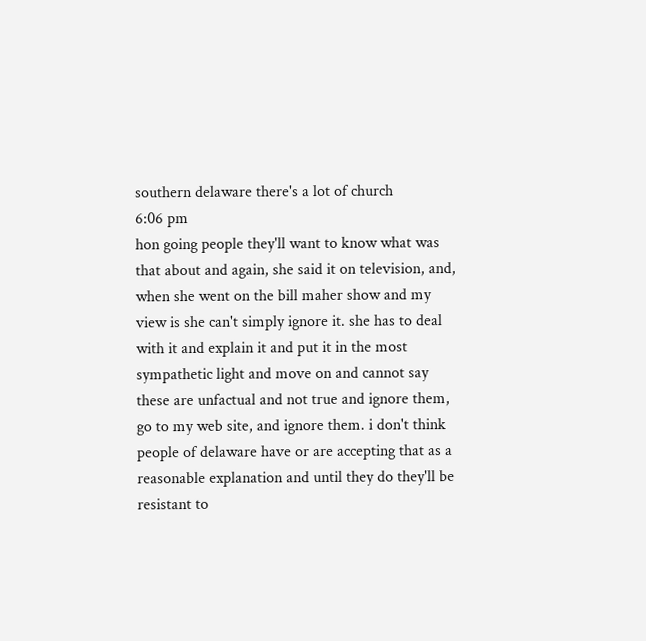southern delaware there's a lot of church
6:06 pm
hon going people they'll want to know what was that about and again, she said it on television, and, when she went on the bill maher show and my view is she can't simply ignore it. she has to deal with it and explain it and put it in the most sympathetic light and move on and cannot say these are unfactual and not true and ignore them, go to my web site, and ignore them. i don't think people of delaware have or are accepting that as a reasonable explanation and until they do they'll be resistant to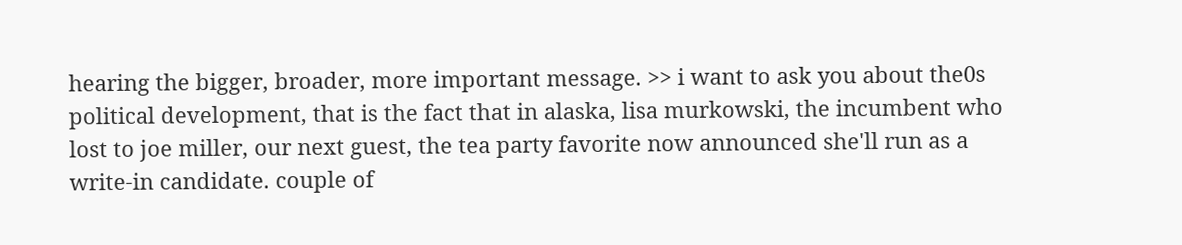hearing the bigger, broader, more important message. >> i want to ask you about the0s political development, that is the fact that in alaska, lisa murkowski, the incumbent who lost to joe miller, our next guest, the tea party favorite now announced she'll run as a write-in candidate. couple of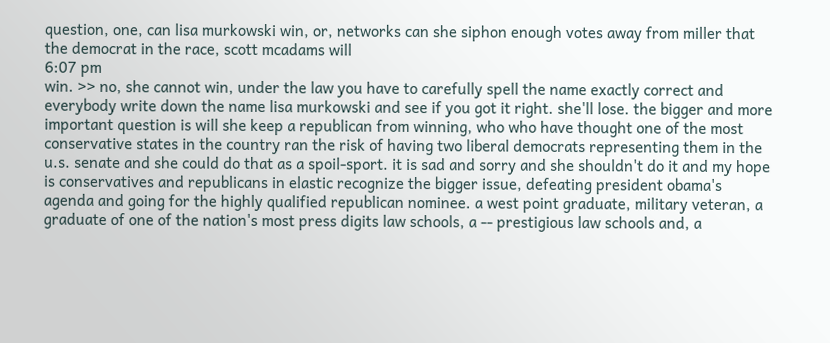question, one, can lisa murkowski win, or, networks can she siphon enough votes away from miller that the democrat in the race, scott mcadams will
6:07 pm
win. >> no, she cannot win, under the law you have to carefully spell the name exactly correct and everybody write down the name lisa murkowski and see if you got it right. she'll lose. the bigger and more important question is will she keep a republican from winning, who who have thought one of the most conservative states in the country ran the risk of having two liberal democrats representing them in the u.s. senate and she could do that as a spoil-sport. it is sad and sorry and she shouldn't do it and my hope is conservatives and republicans in elastic recognize the bigger issue, defeating president obama's agenda and going for the highly qualified republican nominee. a west point graduate, military veteran, a graduate of one of the nation's most press digits law schools, a -- prestigious law schools and, a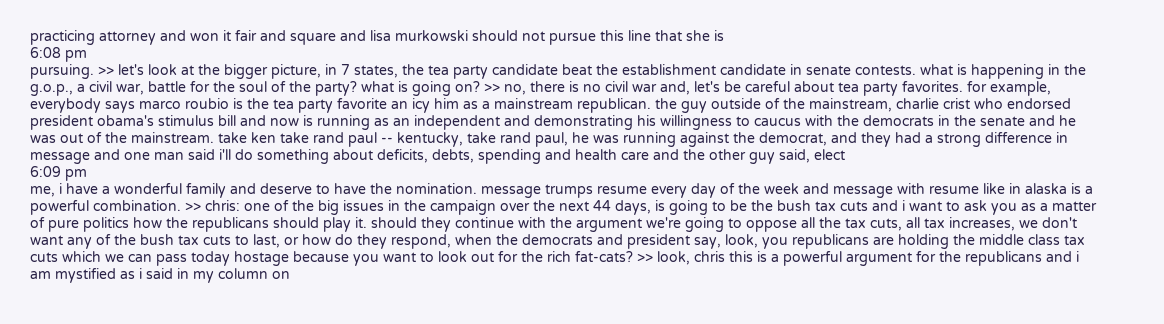practicing attorney and won it fair and square and lisa murkowski should not pursue this line that she is
6:08 pm
pursuing. >> let's look at the bigger picture, in 7 states, the tea party candidate beat the establishment candidate in senate contests. what is happening in the g.o.p., a civil war, battle for the soul of the party? what is going on? >> no, there is no civil war and, let's be careful about tea party favorites. for example, everybody says marco roubio is the tea party favorite an icy him as a mainstream republican. the guy outside of the mainstream, charlie crist who endorsed president obama's stimulus bill and now is running as an independent and demonstrating his willingness to caucus with the democrats in the senate and he was out of the mainstream. take ken take rand paul -- kentucky, take rand paul, he was running against the democrat, and they had a strong difference in message and one man said i'll do something about deficits, debts, spending and health care and the other guy said, elect
6:09 pm
me, i have a wonderful family and deserve to have the nomination. message trumps resume every day of the week and message with resume like in alaska is a powerful combination. >> chris: one of the big issues in the campaign over the next 44 days, is going to be the bush tax cuts and i want to ask you as a matter of pure politics how the republicans should play it. should they continue with the argument we're going to oppose all the tax cuts, all tax increases, we don't want any of the bush tax cuts to last, or how do they respond, when the democrats and president say, look, you republicans are holding the middle class tax cuts which we can pass today hostage because you want to look out for the rich fat-cats? >> look, chris this is a powerful argument for the republicans and i am mystified as i said in my column on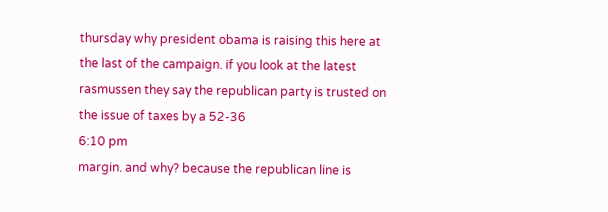thursday why president obama is raising this here at the last of the campaign. if you look at the latest rasmussen they say the republican party is trusted on the issue of taxes by a 52-36
6:10 pm
margin. and why? because the republican line is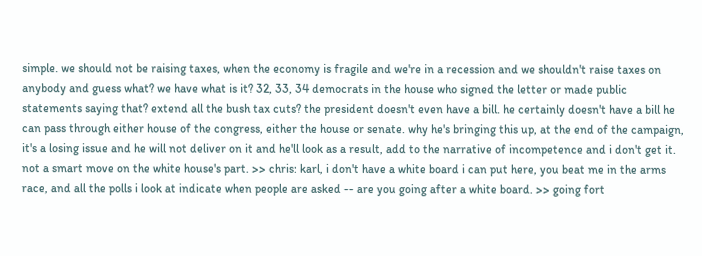simple. we should not be raising taxes, when the economy is fragile and we're in a recession and we shouldn't raise taxes on anybody and guess what? we have what is it? 32, 33, 34 democrats in the house who signed the letter or made public statements saying that? extend all the bush tax cuts? the president doesn't even have a bill. he certainly doesn't have a bill he can pass through either house of the congress, either the house or senate. why he's bringing this up, at the end of the campaign, it's a losing issue and he will not deliver on it and he'll look as a result, add to the narrative of incompetence and i don't get it. not a smart move on the white house's part. >> chris: karl, i don't have a white board i can put here, you beat me in the arms race, and all the polls i look at indicate when people are asked -- are you going after a white board. >> going fort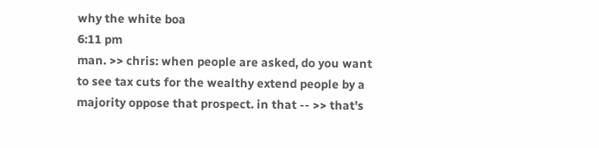why the white boa
6:11 pm
man. >> chris: when people are asked, do you want to see tax cuts for the wealthy extend people by a majority oppose that prospect. in that -- >> that's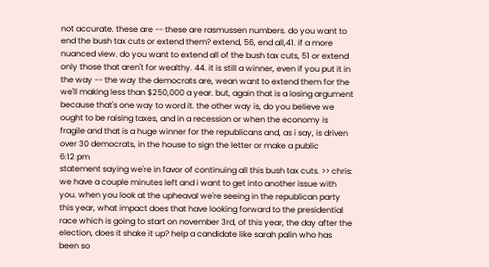not accurate. these are -- these are rasmussen numbers. do you want to end the bush tax cuts or extend them? extend, 56, end all,41. if a more nuanced view. do you want to extend all of the bush tax cuts, 51 or extend only those that aren't for wealthy. 44. it is still a winner, even if you put it in the way -- the way the democrats are, wean want to extend them for the we'll making less than $250,000 a year. but, again that is a losing argument because that's one way to word it. the other way is, do you believe we ought to be raising taxes, and in a recession or when the economy is fragile and that is a huge winner for the republicans and, as i say, is driven over 30 democrats, in the house to sign the letter or make a public
6:12 pm
statement saying we're in favor of continuing all this bush tax cuts. >> chris: we have a couple minutes left and i want to get into another issue with you. when you look at the upheaval we're seeing in the republican party this year, what impact does that have looking forward to the presidential race which is going to start on november 3rd, of this year, the day after the election, does it shake it up? help a candidate like sarah palin who has been so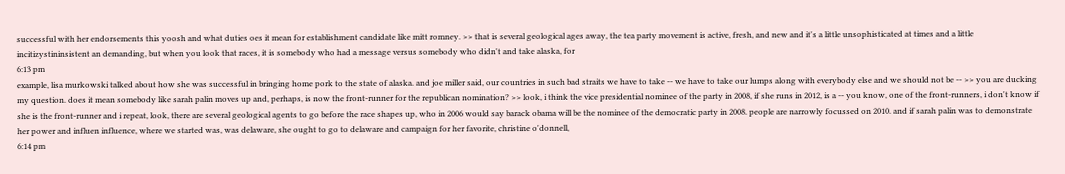successful with her endorsements this yoosh and what duties oes it mean for establishment candidate like mitt romney. >> that is several geological ages away, the tea party movement is active, fresh, and new and it's a little unsophisticated at times and a little incitizystininsistent an demanding, but when you look that races, it is somebody who had a message versus somebody who didn't and take alaska, for
6:13 pm
example, lisa murkowski talked about how she was successful in bringing home pork to the state of alaska. and joe miller said, our countries in such bad straits we have to take -- we have to take our lumps along with everybody else and we should not be -- >> you are ducking my question. does it mean somebody like sarah palin moves up and, perhaps, is now the front-runner for the republican nomination? >> look, i think the vice presidential nominee of the party in 2008, if she runs in 2012, is a -- you know, one of the front-runners, i don't know if she is the front-runner and i repeat, look, there are several geological agents to go before the race shapes up, who in 2006 would say barack obama will be the nominee of the democratic party in 2008. people are narrowly focussed on 2010. and if sarah palin was to demonstrate her power and influen influence, where we started was, was delaware, she ought to go to delaware and campaign for her favorite, christine o'donnell,
6:14 pm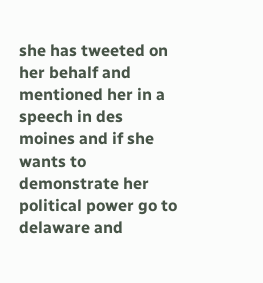she has tweeted on her behalf and mentioned her in a speech in des moines and if she wants to demonstrate her political power go to delaware and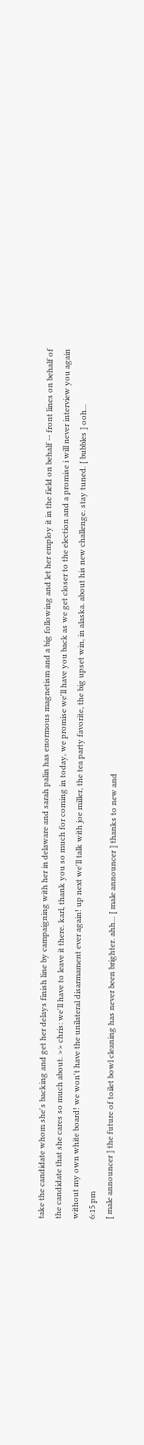take the candidate whom she's backing and get her delays finish line by campaigning with her in delaware and sarah palin has enormous magnetism and a big following and let her employ it in the field on behalf -- front lines on behalf of the candidate that she cares so much about. >> chris: we'll have to leave it there. karl, thank you so much for coming in today, we promise we'll have you back as we get closer to the election and a promise i will never interview you again without my own white board! we won't have the unilateral disarmament ever again! up next we'll talk with joe miller, the tea party favorite, the big upset win, in alaska. about his new challenge. stay tuned. [ bubbles ] ooh...
6:15 pm
[ male announcer ] the future of toilet bowl cleaning has never been brighter. ahh... [ male announcer ] thanks to new and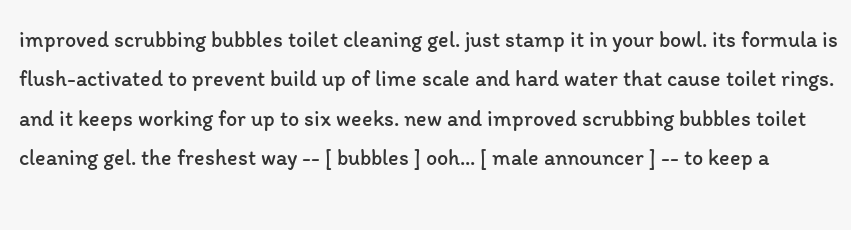improved scrubbing bubbles toilet cleaning gel. just stamp it in your bowl. its formula is flush-activated to prevent build up of lime scale and hard water that cause toilet rings. and it keeps working for up to six weeks. new and improved scrubbing bubbles toilet cleaning gel. the freshest way -- [ bubbles ] ooh... [ male announcer ] -- to keep a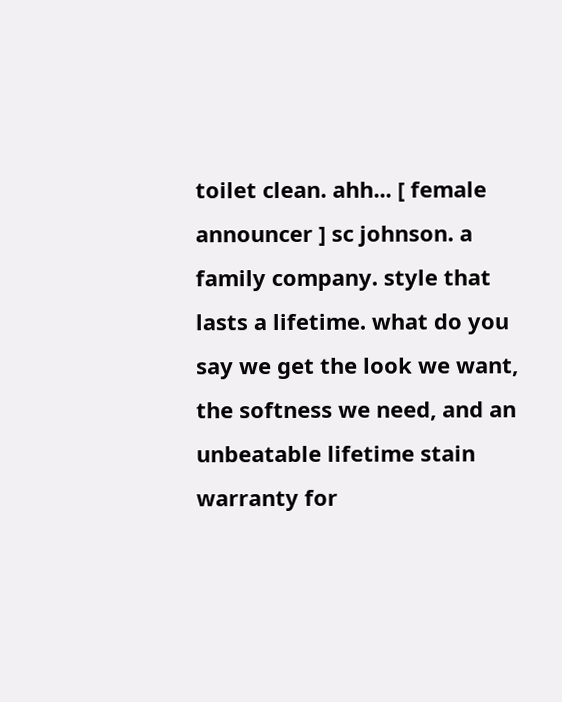toilet clean. ahh... [ female announcer ] sc johnson. a family company. style that lasts a lifetime. what do you say we get the look we want, the softness we need, and an unbeatable lifetime stain warranty for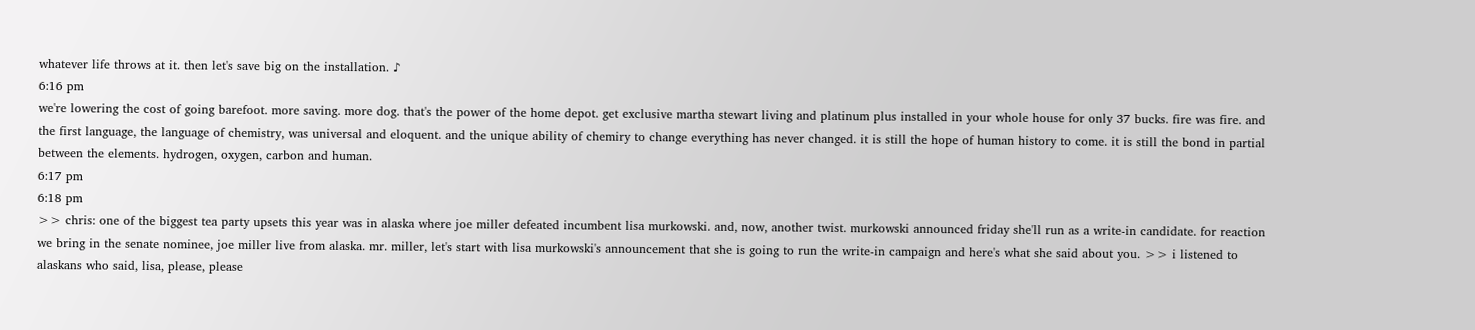whatever life throws at it. then let's save big on the installation. ♪
6:16 pm
we're lowering the cost of going barefoot. more saving. more dog. that's the power of the home depot. get exclusive martha stewart living and platinum plus installed in your whole house for only 37 bucks. fire was fire. and the first language, the language of chemistry, was universal and eloquent. and the unique ability of chemiry to change everything has never changed. it is still the hope of human history to come. it is still the bond in partial between the elements. hydrogen, oxygen, carbon and human.
6:17 pm
6:18 pm
>> chris: one of the biggest tea party upsets this year was in alaska where joe miller defeated incumbent lisa murkowski. and, now, another twist. murkowski announced friday she'll run as a write-in candidate. for reaction we bring in the senate nominee, joe miller live from alaska. mr. miller, let's start with lisa murkowski's announcement that she is going to run the write-in campaign and here's what she said about you. >> i listened to alaskans who said, lisa, please, please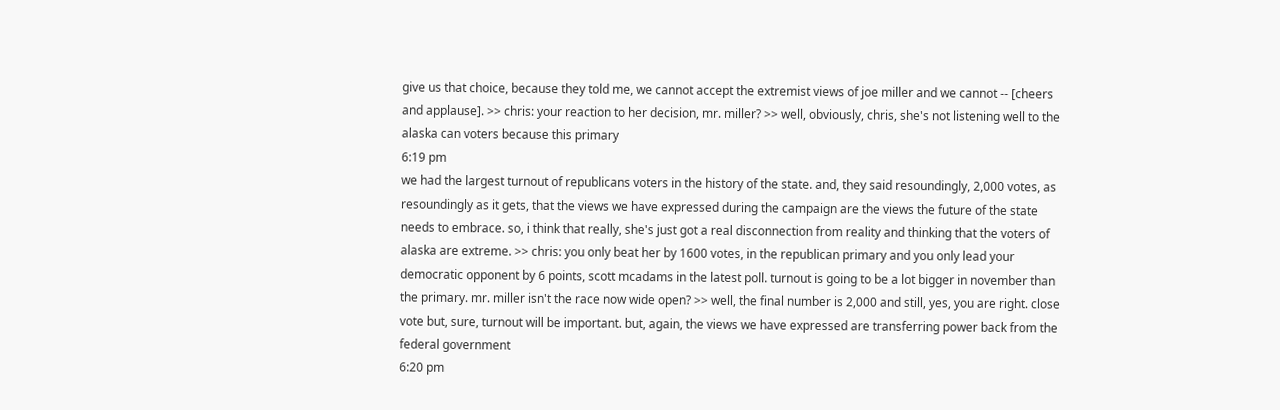give us that choice, because they told me, we cannot accept the extremist views of joe miller and we cannot -- [cheers and applause]. >> chris: your reaction to her decision, mr. miller? >> well, obviously, chris, she's not listening well to the alaska can voters because this primary
6:19 pm
we had the largest turnout of republicans voters in the history of the state. and, they said resoundingly, 2,000 votes, as resoundingly as it gets, that the views we have expressed during the campaign are the views the future of the state needs to embrace. so, i think that really, she's just got a real disconnection from reality and thinking that the voters of alaska are extreme. >> chris: you only beat her by 1600 votes, in the republican primary and you only lead your democratic opponent by 6 points, scott mcadams in the latest poll. turnout is going to be a lot bigger in november than the primary. mr. miller isn't the race now wide open? >> well, the final number is 2,000 and still, yes, you are right. close vote but, sure, turnout will be important. but, again, the views we have expressed are transferring power back from the federal government
6:20 pm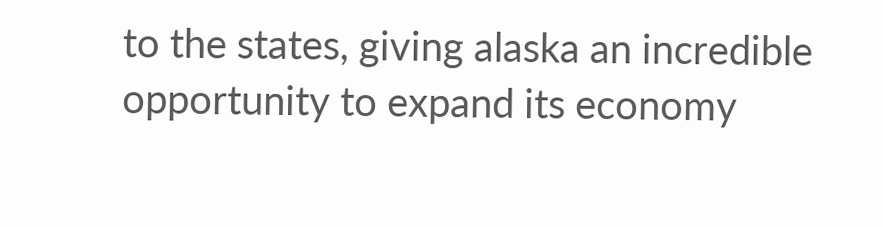to the states, giving alaska an incredible opportunity to expand its economy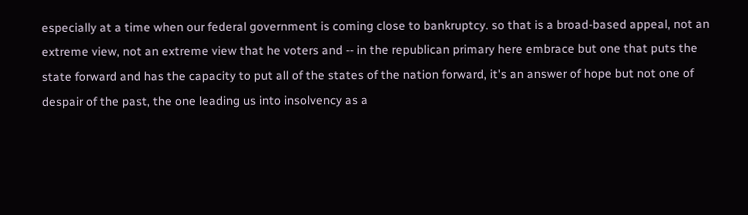especially at a time when our federal government is coming close to bankruptcy. so that is a broad-based appeal, not an extreme view, not an extreme view that he voters and -- in the republican primary here embrace but one that puts the state forward and has the capacity to put all of the states of the nation forward, it's an answer of hope but not one of despair of the past, the one leading us into insolvency as a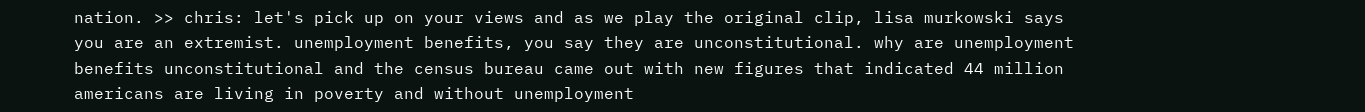nation. >> chris: let's pick up on your views and as we play the original clip, lisa murkowski says you are an extremist. unemployment benefits, you say they are unconstitutional. why are unemployment benefits unconstitutional and the census bureau came out with new figures that indicated 44 million americans are living in poverty and without unemployment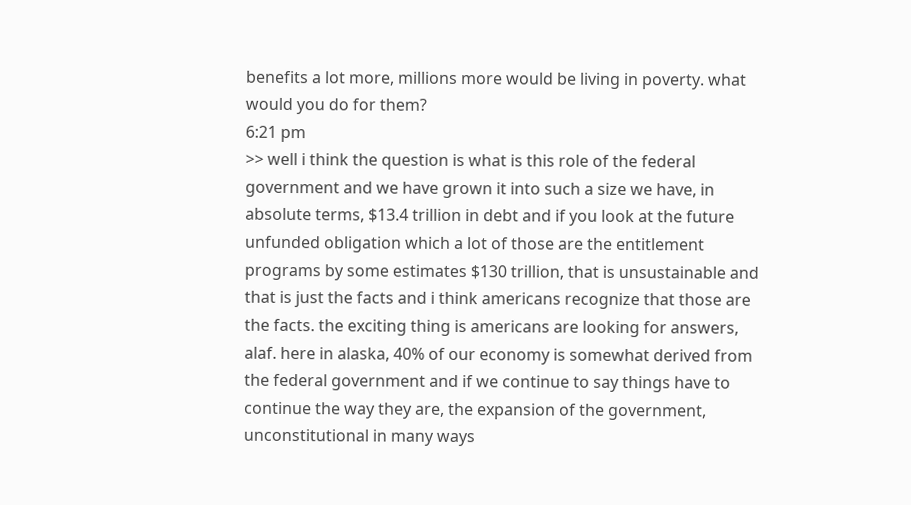benefits a lot more, millions more would be living in poverty. what would you do for them?
6:21 pm
>> well i think the question is what is this role of the federal government and we have grown it into such a size we have, in absolute terms, $13.4 trillion in debt and if you look at the future unfunded obligation which a lot of those are the entitlement programs by some estimates $130 trillion, that is unsustainable and that is just the facts and i think americans recognize that those are the facts. the exciting thing is americans are looking for answers, alaf. here in alaska, 40% of our economy is somewhat derived from the federal government and if we continue to say things have to continue the way they are, the expansion of the government, unconstitutional in many ways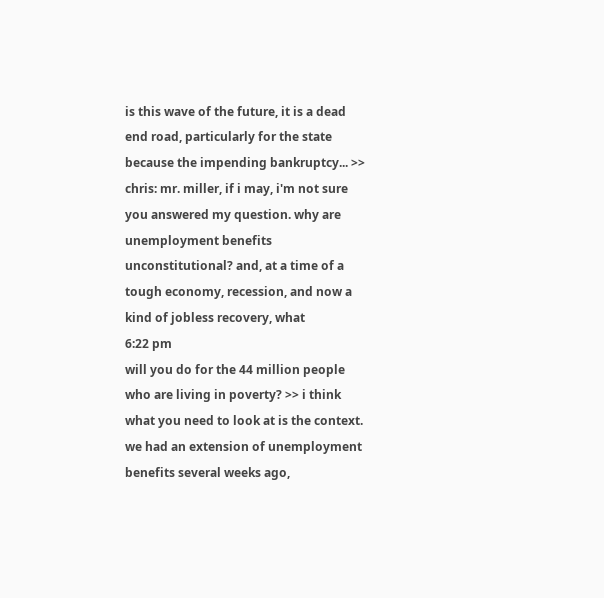is this wave of the future, it is a dead end road, particularly for the state because the impending bankruptcy... >> chris: mr. miller, if i may, i'm not sure you answered my question. why are unemployment benefits unconstitutional? and, at a time of a tough economy, recession, and now a kind of jobless recovery, what
6:22 pm
will you do for the 44 million people who are living in poverty? >> i think what you need to look at is the context. we had an extension of unemployment benefits several weeks ago,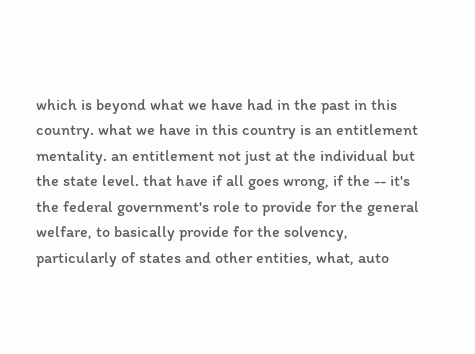which is beyond what we have had in the past in this country. what we have in this country is an entitlement mentality. an entitlement not just at the individual but the state level. that have if all goes wrong, if the -- it's the federal government's role to provide for the general welfare, to basically provide for the solvency, particularly of states and other entities, what, auto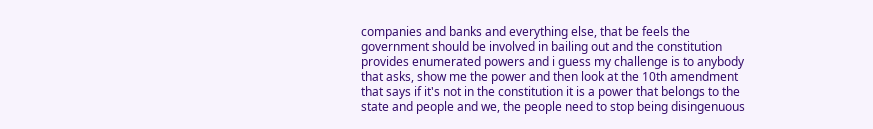companies and banks and everything else, that be feels the government should be involved in bailing out and the constitution provides enumerated powers and i guess my challenge is to anybody that asks, show me the power and then look at the 10th amendment that says if it's not in the constitution it is a power that belongs to the state and people and we, the people need to stop being disingenuous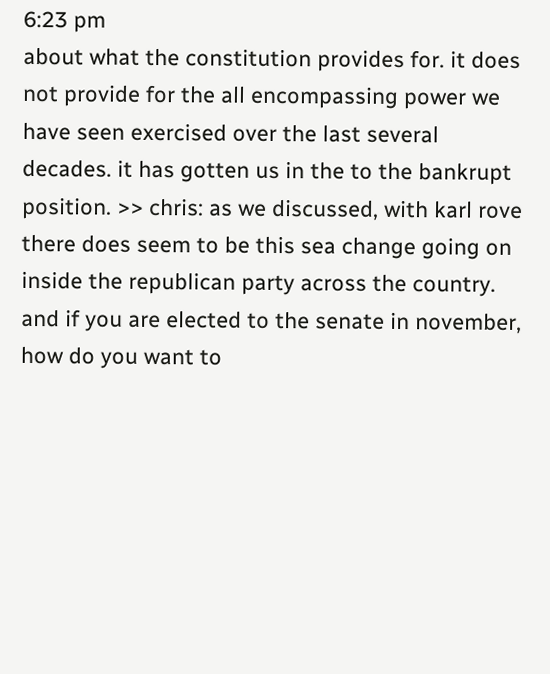6:23 pm
about what the constitution provides for. it does not provide for the all encompassing power we have seen exercised over the last several decades. it has gotten us in the to the bankrupt position. >> chris: as we discussed, with karl rove there does seem to be this sea change going on inside the republican party across the country. and if you are elected to the senate in november, how do you want to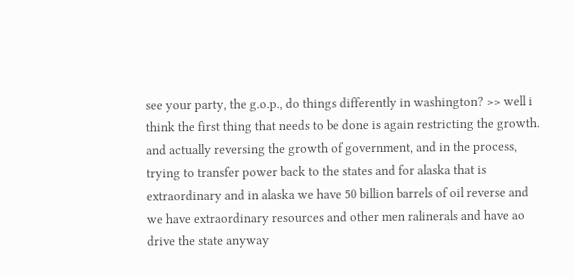see your party, the g.o.p., do things differently in washington? >> well i think the first thing that needs to be done is again restricting the growth. and actually reversing the growth of government, and in the process, trying to transfer power back to the states and for alaska that is extraordinary and in alaska we have 50 billion barrels of oil reverse and we have extraordinary resources and other men ralinerals and have ao drive the state anyway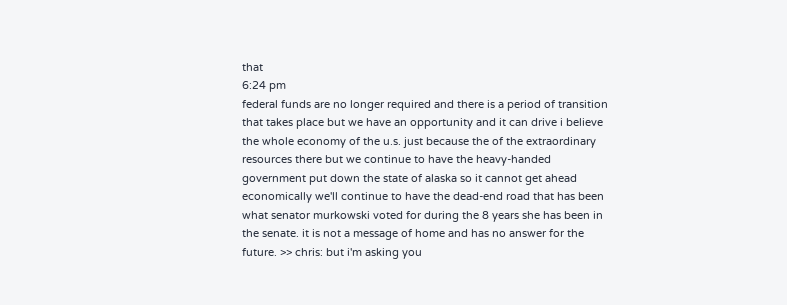that
6:24 pm
federal funds are no longer required and there is a period of transition that takes place but we have an opportunity and it can drive i believe the whole economy of the u.s. just because the of the extraordinary resources there but we continue to have the heavy-handed government put down the state of alaska so it cannot get ahead economically we'll continue to have the dead-end road that has been what senator murkowski voted for during the 8 years she has been in the senate. it is not a message of home and has no answer for the future. >> chris: but i'm asking you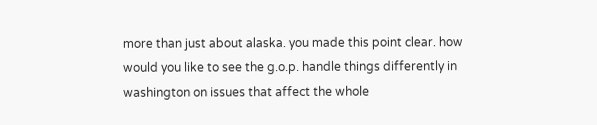more than just about alaska. you made this point clear. how would you like to see the g.o.p. handle things differently in washington on issues that affect the whole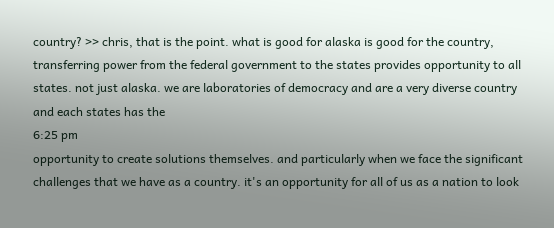country? >> chris, that is the point. what is good for alaska is good for the country, transferring power from the federal government to the states provides opportunity to all states. not just alaska. we are laboratories of democracy and are a very diverse country and each states has the
6:25 pm
opportunity to create solutions themselves. and particularly when we face the significant challenges that we have as a country. it's an opportunity for all of us as a nation to look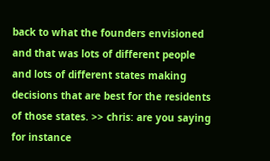back to what the founders envisioned and that was lots of different people and lots of different states making decisions that are best for the residents of those states. >> chris: are you saying for instance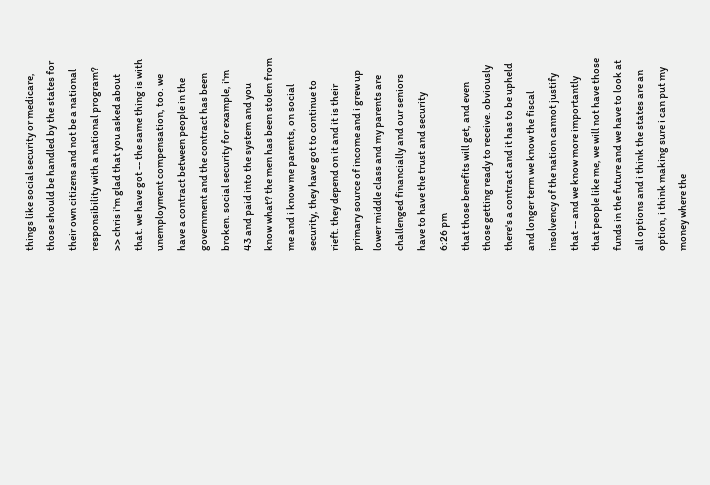things like social security or medicare, those should be handled by the states for their own citizens and not be a national responsibility with a national program? >> chris i'm glad that you asked about that. we have got -- the same thing is with unemployment compensation, too. we have a contract between people in the government and the contract has been broken. social security for example, i'm 43 and paid into the system and you know what? the men has been stolen from me and i know me parents, on social security, they have got to continue to rieft. they depend on it and it is their primary source of income and i grew up lower middle class and my parents are challenged financially and our seniors have to have the trust and security
6:26 pm
that those benefits will get, and even those getting ready to receive. obviously there's a contract and it has to be upheld and longer term we know the fiscal insolvency of the nation cannot justify that -- and we know more importantly that people like me, we will not have those funds in the future and we have to look at all options and i think the states are an option, i think making sure i can put my money where the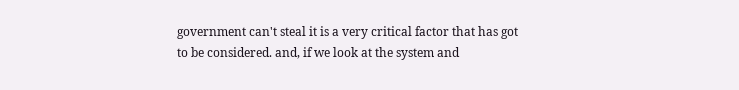government can't steal it is a very critical factor that has got to be considered. and, if we look at the system and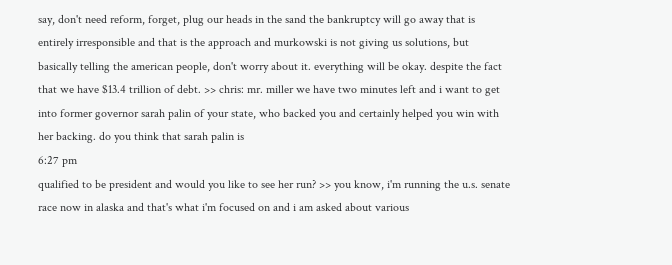say, don't need reform, forget, plug our heads in the sand the bankruptcy will go away that is entirely irresponsible and that is the approach and murkowski is not giving us solutions, but basically telling the american people, don't worry about it. everything will be okay. despite the fact that we have $13.4 trillion of debt. >> chris: mr. miller we have two minutes left and i want to get into former governor sarah palin of your state, who backed you and certainly helped you win with her backing. do you think that sarah palin is
6:27 pm
qualified to be president and would you like to see her run? >> you know, i'm running the u.s. senate race now in alaska and that's what i'm focused on and i am asked about various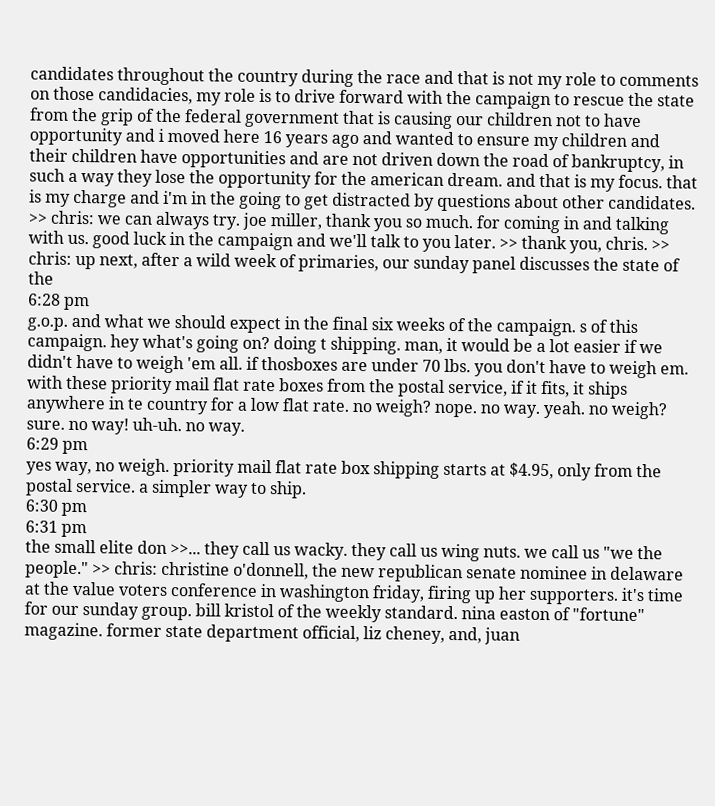candidates throughout the country during the race and that is not my role to comments on those candidacies, my role is to drive forward with the campaign to rescue the state from the grip of the federal government that is causing our children not to have opportunity and i moved here 16 years ago and wanted to ensure my children and their children have opportunities and are not driven down the road of bankruptcy, in such a way they lose the opportunity for the american dream. and that is my focus. that is my charge and i'm in the going to get distracted by questions about other candidates. >> chris: we can always try. joe miller, thank you so much. for coming in and talking with us. good luck in the campaign and we'll talk to you later. >> thank you, chris. >> chris: up next, after a wild week of primaries, our sunday panel discusses the state of the
6:28 pm
g.o.p. and what we should expect in the final six weeks of the campaign. s of this campaign. hey what's going on? doing t shipping. man, it would be a lot easier if we didn't have to weigh 'em all. if thosboxes are under 70 lbs. you don't have to weigh em. with these priority mail flat rate boxes from the postal service, if it fits, it ships anywhere in te country for a low flat rate. no weigh? nope. no way. yeah. no weigh? sure. no way! uh-uh. no way.
6:29 pm
yes way, no weigh. priority mail flat rate box shipping starts at $4.95, only from the postal service. a simpler way to ship.
6:30 pm
6:31 pm
the small elite don >>... they call us wacky. they call us wing nuts. we call us "we the people." >> chris: christine o'donnell, the new republican senate nominee in delaware at the value voters conference in washington friday, firing up her supporters. it's time for our sunday group. bill kristol of the weekly standard. nina easton of "fortune" magazine. former state department official, liz cheney, and, juan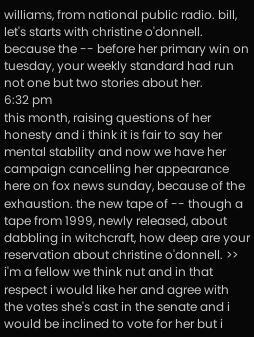williams, from national public radio. bill, let's starts with christine o'donnell. because the -- before her primary win on tuesday, your weekly standard had run not one but two stories about her.
6:32 pm
this month, raising questions of her honesty and i think it is fair to say her mental stability and now we have her campaign cancelling her appearance here on fox news sunday, because of the exhaustion. the new tape of -- though a tape from 1999, newly released, about dabbling in witchcraft, how deep are your reservation about christine o'donnell. >> i'm a fellow we think nut and in that respect i would like her and agree with the votes she's cast in the senate and i would be inclined to vote for her but i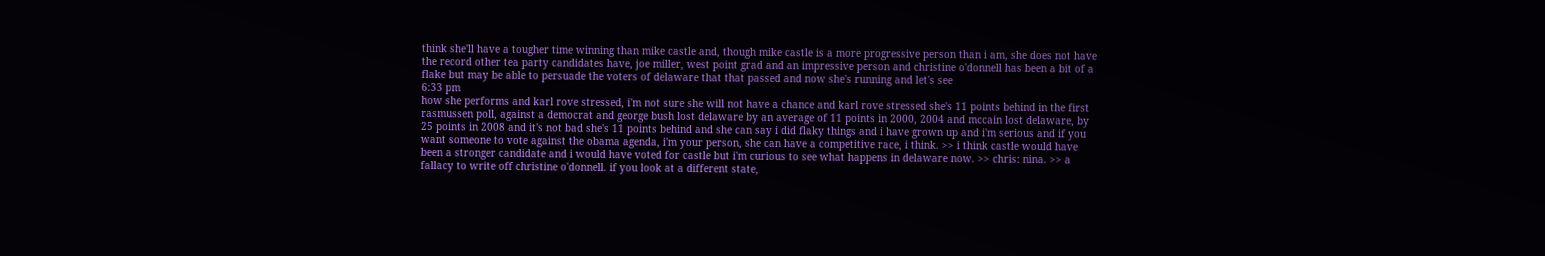think she'll have a tougher time winning than mike castle and, though mike castle is a more progressive person than i am, she does not have the record other tea party candidates have, joe miller, west point grad and an impressive person and christine o'donnell has been a bit of a flake but may be able to persuade the voters of delaware that that passed and now she's running and let's see
6:33 pm
how she performs and karl rove stressed, i'm not sure she will not have a chance and karl rove stressed she's 11 points behind in the first rasmussen poll, against a democrat and george bush lost delaware by an average of 11 points in 2000, 2004 and mccain lost delaware, by 25 points in 2008 and it's not bad she's 11 points behind and she can say i did flaky things and i have grown up and i'm serious and if you want someone to vote against the obama agenda, i'm your person, she can have a competitive race, i think. >> i think castle would have been a stronger candidate and i would have voted for castle but i'm curious to see what happens in delaware now. >> chris: nina. >> a fallacy to write off christine o'donnell. if you look at a different state,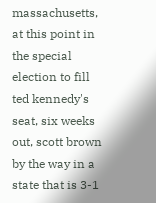massachusetts, at this point in the special election to fill ted kennedy's seat, six weeks out, scott brown by the way in a state that is 3-1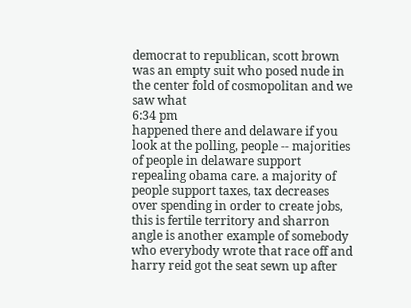democrat to republican, scott brown was an empty suit who posed nude in the center fold of cosmopolitan and we saw what
6:34 pm
happened there and delaware if you look at the polling, people -- majorities of people in delaware support repealing obama care. a majority of people support taxes, tax decreases over spending in order to create jobs, this is fertile territory and sharron angle is another example of somebody who everybody wrote that race off and harry reid got the seat sewn up after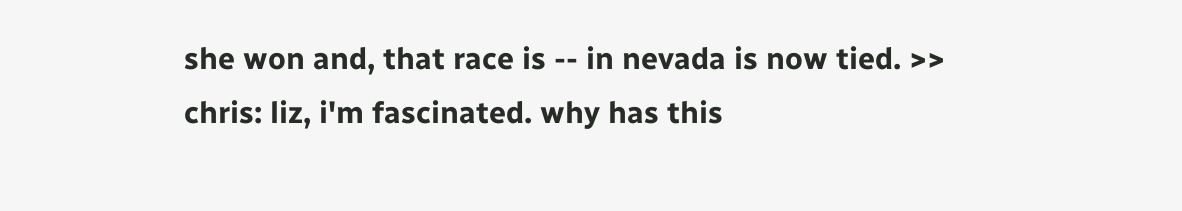she won and, that race is -- in nevada is now tied. >> chris: liz, i'm fascinated. why has this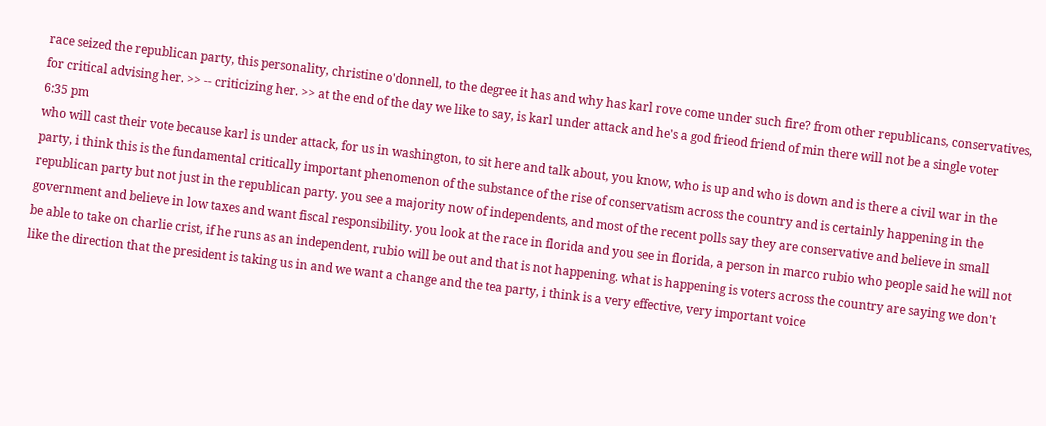race seized the republican party, this personality, christine o'donnell, to the degree it has and why has karl rove come under such fire? from other republicans, conservatives, for critical advising her. >> -- criticizing her. >> at the end of the day we like to say, is karl under attack and he's a god frieod friend of min there will not be a single voter
6:35 pm
who will cast their vote because karl is under attack, for us in washington, to sit here and talk about, you know, who is up and who is down and is there a civil war in the party, i think this is the fundamental critically important phenomenon of the substance of the rise of conservatism across the country and is certainly happening in the republican party but not just in the republican party. you see a majority now of independents, and most of the recent polls say they are conservative and believe in small government and believe in low taxes and want fiscal responsibility. you look at the race in florida and you see in florida, a person in marco rubio who people said he will not be able to take on charlie crist, if he runs as an independent, rubio will be out and that is not happening. what is happening is voters across the country are saying we don't like the direction that the president is taking us in and we want a change and the tea party, i think is a very effective, very important voice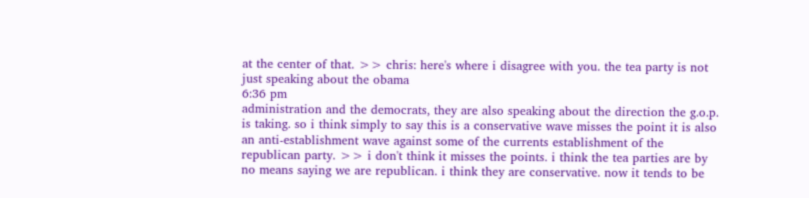at the center of that. >> chris: here's where i disagree with you. the tea party is not just speaking about the obama
6:36 pm
administration and the democrats, they are also speaking about the direction the g.o.p. is taking. so i think simply to say this is a conservative wave misses the point it is also an anti-establishment wave against some of the currents establishment of the republican party. >> i don't think it misses the points. i think the tea parties are by no means saying we are republican. i think they are conservative. now it tends to be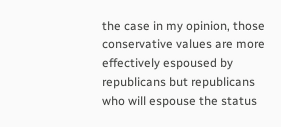the case in my opinion, those conservative values are more effectively espoused by republicans but republicans who will espouse the status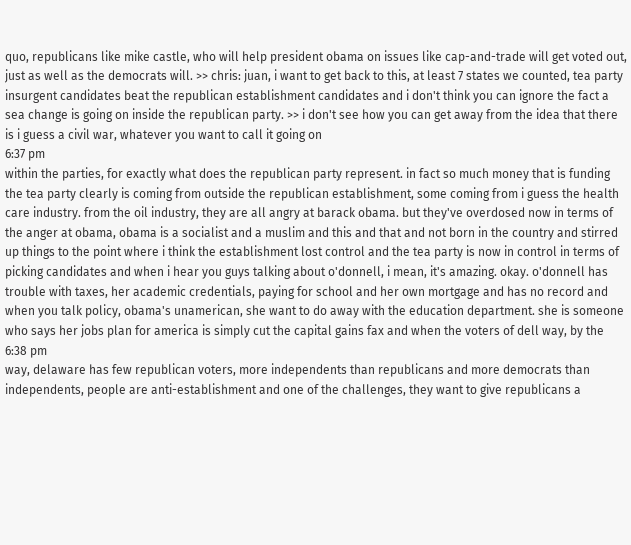quo, republicans like mike castle, who will help president obama on issues like cap-and-trade will get voted out, just as well as the democrats will. >> chris: juan, i want to get back to this, at least 7 states we counted, tea party insurgent candidates beat the republican establishment candidates and i don't think you can ignore the fact a sea change is going on inside the republican party. >> i don't see how you can get away from the idea that there is i guess a civil war, whatever you want to call it going on
6:37 pm
within the parties, for exactly what does the republican party represent. in fact so much money that is funding the tea party clearly is coming from outside the republican establishment, some coming from i guess the health care industry. from the oil industry, they are all angry at barack obama. but they've overdosed now in terms of the anger at obama, obama is a socialist and a muslim and this and that and not born in the country and stirred up things to the point where i think the establishment lost control and the tea party is now in control in terms of picking candidates and when i hear you guys talking about o'donnell, i mean, it's amazing. okay. o'donnell has trouble with taxes, her academic credentials, paying for school and her own mortgage and has no record and when you talk policy, obama's unamerican, she want to do away with the education department. she is someone who says her jobs plan for america is simply cut the capital gains fax and when the voters of dell way, by the
6:38 pm
way, delaware has few republican voters, more independents than republicans and more democrats than independents, people are anti-establishment and one of the challenges, they want to give republicans a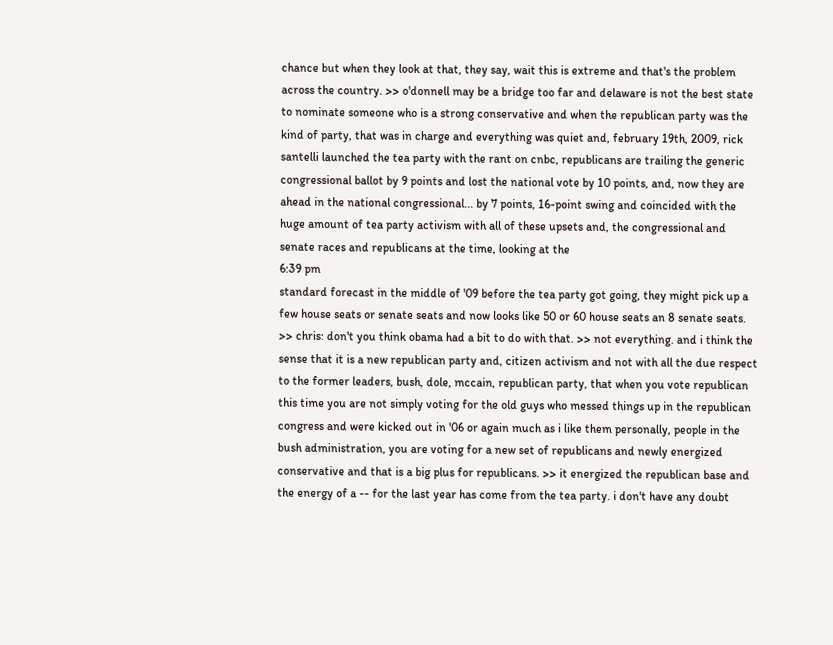chance but when they look at that, they say, wait this is extreme and that's the problem across the country. >> o'donnell may be a bridge too far and delaware is not the best state to nominate someone who is a strong conservative and when the republican party was the kind of party, that was in charge and everything was quiet and, february 19th, 2009, rick santelli launched the tea party with the rant on cnbc, republicans are trailing the generic congressional ballot by 9 points and lost the national vote by 10 points, and, now they are ahead in the national congressional... by 7 points, 16-point swing and coincided with the huge amount of tea party activism with all of these upsets and, the congressional and senate races and republicans at the time, looking at the
6:39 pm
standard forecast in the middle of '09 before the tea party got going, they might pick up a few house seats or senate seats and now looks like 50 or 60 house seats an 8 senate seats. >> chris: don't you think obama had a bit to do with that. >> not everything. and i think the sense that it is a new republican party and, citizen activism and not with all the due respect to the former leaders, bush, dole, mccain, republican party, that when you vote republican this time you are not simply voting for the old guys who messed things up in the republican congress and were kicked out in '06 or again much as i like them personally, people in the bush administration, you are voting for a new set of republicans and newly energized conservative and that is a big plus for republicans. >> it energized the republican base and the energy of a -- for the last year has come from the tea party. i don't have any doubt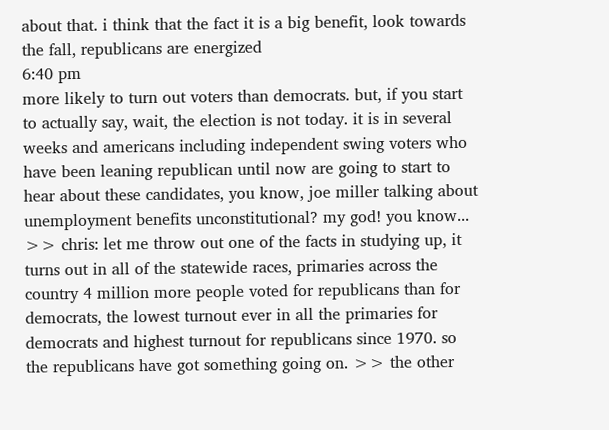about that. i think that the fact it is a big benefit, look towards the fall, republicans are energized
6:40 pm
more likely to turn out voters than democrats. but, if you start to actually say, wait, the election is not today. it is in several weeks and americans including independent swing voters who have been leaning republican until now are going to start to hear about these candidates, you know, joe miller talking about unemployment benefits unconstitutional? my god! you know... >> chris: let me throw out one of the facts in studying up, it turns out in all of the statewide races, primaries across the country 4 million more people voted for republicans than for democrats, the lowest turnout ever in all the primaries for democrats and highest turnout for republicans since 1970. so the republicans have got something going on. >> the other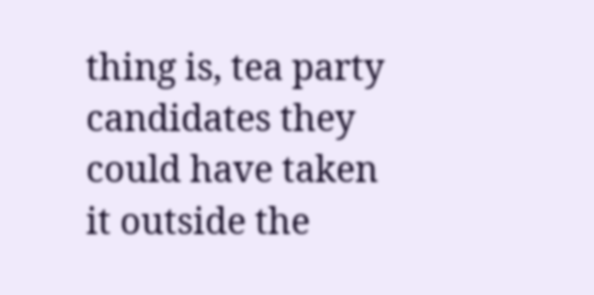thing is, tea party candidates they could have taken it outside the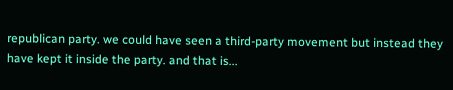republican party. we could have seen a third-party movement but instead they have kept it inside the party. and that is...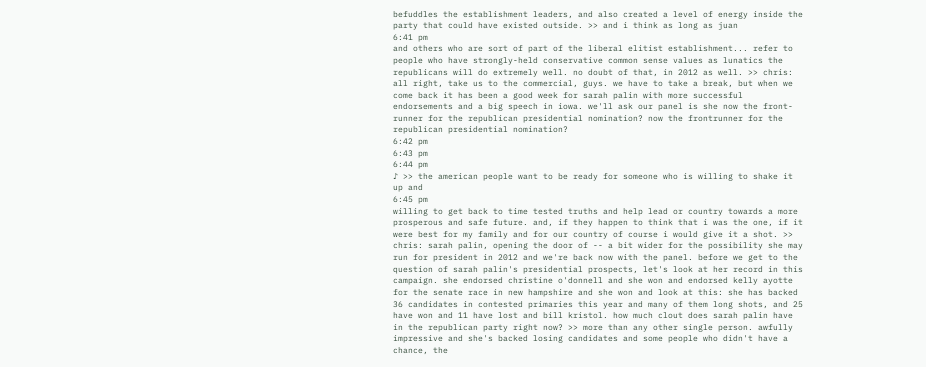befuddles the establishment leaders, and also created a level of energy inside the party that could have existed outside. >> and i think as long as juan
6:41 pm
and others who are sort of part of the liberal elitist establishment... refer to people who have strongly-held conservative common sense values as lunatics the republicans will do extremely well. no doubt of that, in 2012 as well. >> chris: all right, take us to the commercial, guys. we have to take a break, but when we come back it has been a good week for sarah palin with more successful endorsements and a big speech in iowa. we'll ask our panel is she now the front-runner for the republican presidential nomination? now the frontrunner for the republican presidential nomination?
6:42 pm
6:43 pm
6:44 pm
♪ >> the american people want to be ready for someone who is willing to shake it up and
6:45 pm
willing to get back to time tested truths and help lead or country towards a more prosperous and safe future. and, if they happen to think that i was the one, if it were best for my family and for our country of course i would give it a shot. >> chris: sarah palin, opening the door of -- a bit wider for the possibility she may run for president in 2012 and we're back now with the panel. before we get to the question of sarah palin's presidential prospects, let's look at her record in this campaign. she endorsed christine o'donnell and she won and endorsed kelly ayotte for the senate race in new hampshire and she won and look at this: she has backed 36 candidates in contested primaries this year and many of them long shots, and 25 have won and 11 have lost and bill kristol. how much clout does sarah palin have in the republican party right now? >> more than any other single person. awfully impressive and she's backed losing candidates and some people who didn't have a chance, the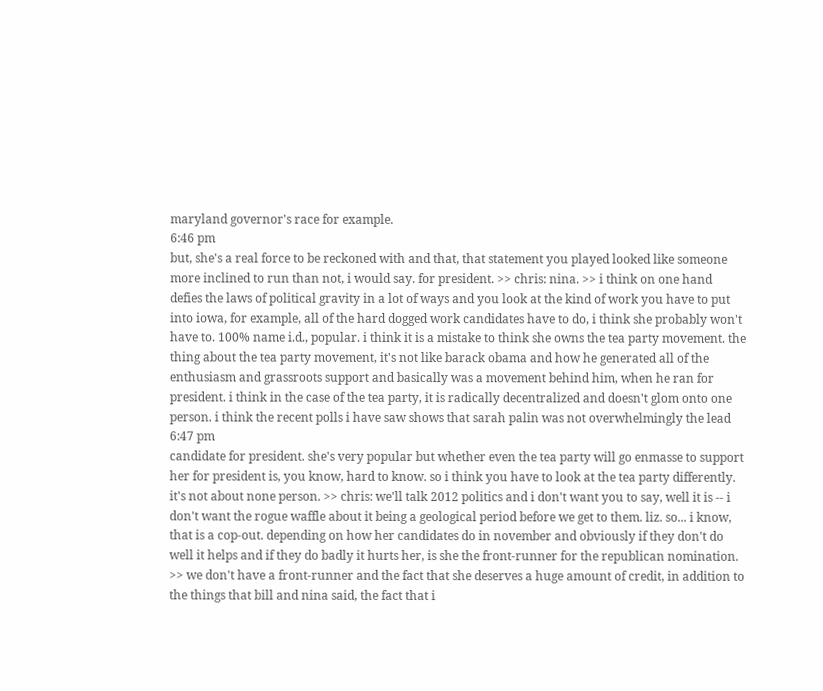maryland governor's race for example.
6:46 pm
but, she's a real force to be reckoned with and that, that statement you played looked like someone more inclined to run than not, i would say. for president. >> chris: nina. >> i think on one hand defies the laws of political gravity in a lot of ways and you look at the kind of work you have to put into iowa, for example, all of the hard dogged work candidates have to do, i think she probably won't have to. 100% name i.d., popular. i think it is a mistake to think she owns the tea party movement. the thing about the tea party movement, it's not like barack obama and how he generated all of the enthusiasm and grassroots support and basically was a movement behind him, when he ran for president. i think in the case of the tea party, it is radically decentralized and doesn't glom onto one person. i think the recent polls i have saw shows that sarah palin was not overwhelmingly the lead
6:47 pm
candidate for president. she's very popular but whether even the tea party will go enmasse to support her for president is, you know, hard to know. so i think you have to look at the tea party differently. it's not about none person. >> chris: we'll talk 2012 politics and i don't want you to say, well it is -- i don't want the rogue waffle about it being a geological period before we get to them. liz. so... i know, that is a cop-out. depending on how her candidates do in november and obviously if they don't do well it helps and if they do badly it hurts her, is she the front-runner for the republican nomination. >> we don't have a front-runner and the fact that she deserves a huge amount of credit, in addition to the things that bill and nina said, the fact that i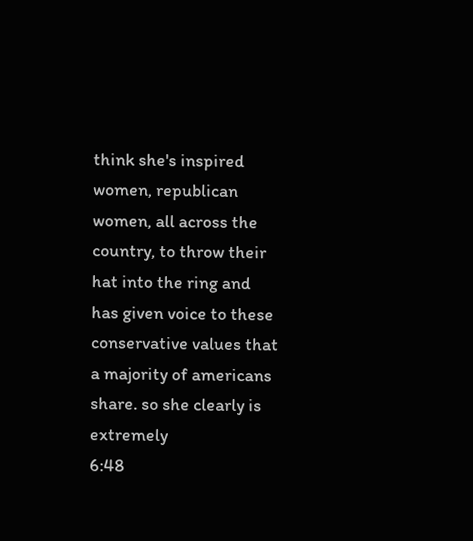think she's inspired women, republican women, all across the country, to throw their hat into the ring and has given voice to these conservative values that a majority of americans share. so she clearly is extremely
6:48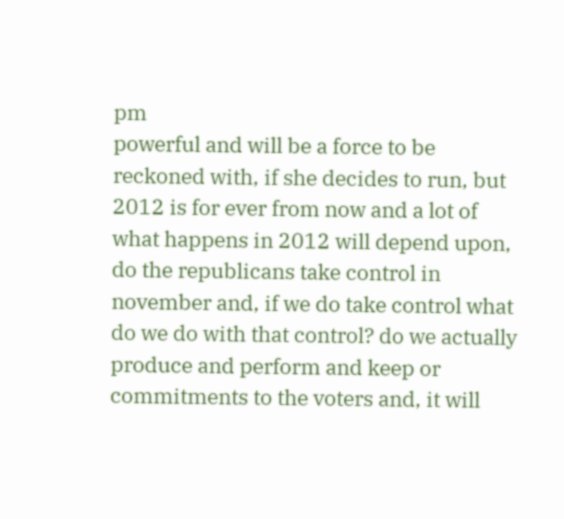pm
powerful and will be a force to be reckoned with, if she decides to run, but 2012 is for ever from now and a lot of what happens in 2012 will depend upon, do the republicans take control in november and, if we do take control what do we do with that control? do we actually produce and perform and keep or commitments to the voters and, it will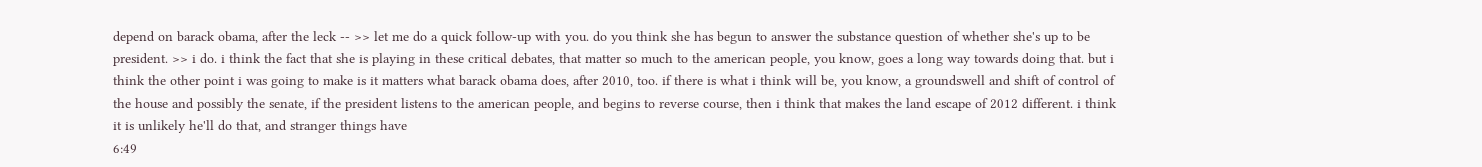depend on barack obama, after the leck -- >> let me do a quick follow-up with you. do you think she has begun to answer the substance question of whether she's up to be president. >> i do. i think the fact that she is playing in these critical debates, that matter so much to the american people, you know, goes a long way towards doing that. but i think the other point i was going to make is it matters what barack obama does, after 2010, too. if there is what i think will be, you know, a groundswell and shift of control of the house and possibly the senate, if the president listens to the american people, and begins to reverse course, then i think that makes the land escape of 2012 different. i think it is unlikely he'll do that, and stranger things have
6:49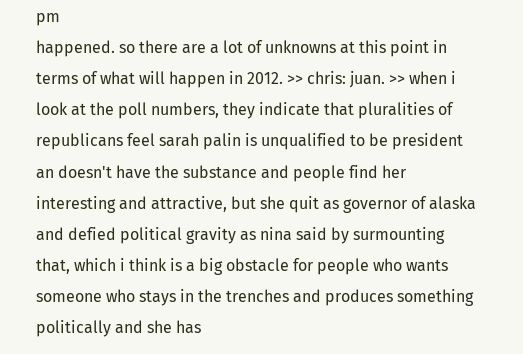pm
happened. so there are a lot of unknowns at this point in terms of what will happen in 2012. >> chris: juan. >> when i look at the poll numbers, they indicate that pluralities of republicans feel sarah palin is unqualified to be president an doesn't have the substance and people find her interesting and attractive, but she quit as governor of alaska and defied political gravity as nina said by surmounting that, which i think is a big obstacle for people who wants someone who stays in the trenches and produces something politically and she has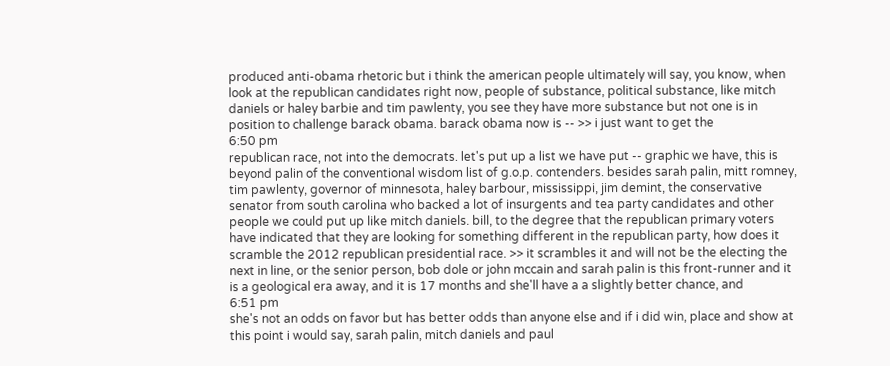produced anti-obama rhetoric but i think the american people ultimately will say, you know, when look at the republican candidates right now, people of substance, political substance, like mitch daniels or haley barbie and tim pawlenty, you see they have more substance but not one is in position to challenge barack obama. barack obama now is -- >> i just want to get the
6:50 pm
republican race, not into the democrats. let's put up a list we have put -- graphic we have, this is beyond palin of the conventional wisdom list of g.o.p. contenders. besides sarah palin, mitt romney, tim pawlenty, governor of minnesota, haley barbour, mississippi, jim demint, the conservative senator from south carolina who backed a lot of insurgents and tea party candidates and other people we could put up like mitch daniels. bill, to the degree that the republican primary voters have indicated that they are looking for something different in the republican party, how does it scramble the 2012 republican presidential race. >> it scrambles it and will not be the electing the next in line, or the senior person, bob dole or john mccain and sarah palin is this front-runner and it is a geological era away, and it is 17 months and she'll have a a slightly better chance, and
6:51 pm
she's not an odds on favor but has better odds than anyone else and if i did win, place and show at this point i would say, sarah palin, mitch daniels and paul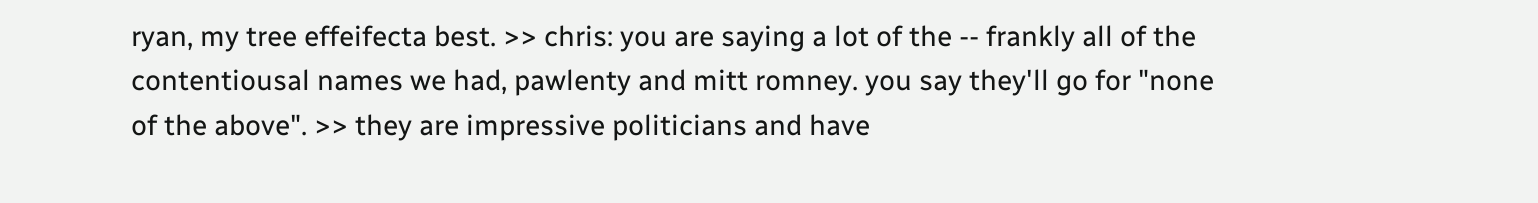ryan, my tree effeifecta best. >> chris: you are saying a lot of the -- frankly all of the contentiousal names we had, pawlenty and mitt romney. you say they'll go for "none of the above". >> they are impressive politicians and have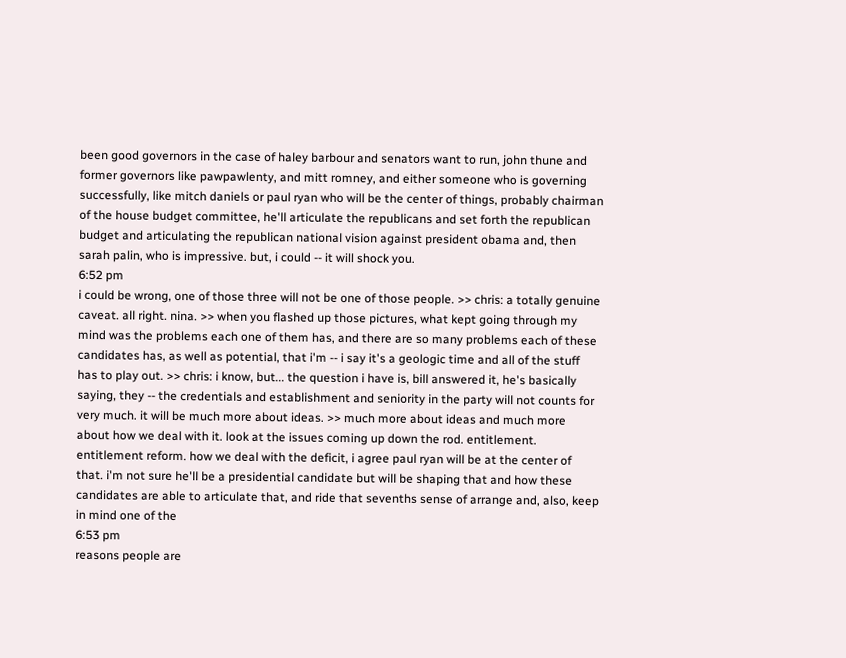been good governors in the case of haley barbour and senators want to run, john thune and former governors like pawpawlenty, and mitt romney, and either someone who is governing successfully, like mitch daniels or paul ryan who will be the center of things, probably chairman of the house budget committee, he'll articulate the republicans and set forth the republican budget and articulating the republican national vision against president obama and, then sarah palin, who is impressive. but, i could -- it will shock you.
6:52 pm
i could be wrong, one of those three will not be one of those people. >> chris: a totally genuine caveat. all right. nina. >> when you flashed up those pictures, what kept going through my mind was the problems each one of them has, and there are so many problems each of these candidates has, as well as potential, that i'm -- i say it's a geologic time and all of the stuff has to play out. >> chris: i know, but... the question i have is, bill answered it, he's basically saying, they -- the credentials and establishment and seniority in the party will not counts for very much. it will be much more about ideas. >> much more about ideas and much more about how we deal with it. look at the issues coming up down the rod. entitlement. entitlement reform. how we deal with the deficit, i agree paul ryan will be at the center of that. i'm not sure he'll be a presidential candidate but will be shaping that and how these candidates are able to articulate that, and ride that sevenths sense of arrange and, also, keep in mind one of the
6:53 pm
reasons people are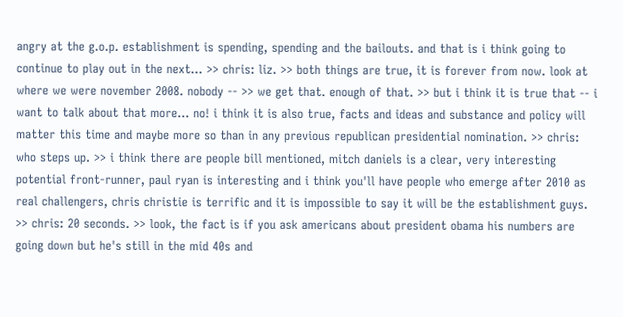angry at the g.o.p. establishment is spending, spending and the bailouts. and that is i think going to continue to play out in the next... >> chris: liz. >> both things are true, it is forever from now. look at where we were november 2008. nobody -- >> we get that. enough of that. >> but i think it is true that -- i want to talk about that more... no! i think it is also true, facts and ideas and substance and policy will matter this time and maybe more so than in any previous republican presidential nomination. >> chris: who steps up. >> i think there are people bill mentioned, mitch daniels is a clear, very interesting potential front-runner, paul ryan is interesting and i think you'll have people who emerge after 2010 as real challengers, chris christie is terrific and it is impossible to say it will be the establishment guys. >> chris: 20 seconds. >> look, the fact is if you ask americans about president obama his numbers are going down but he's still in the mid 40s and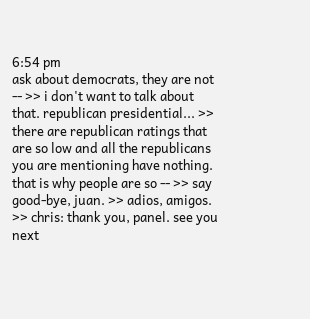6:54 pm
ask about democrats, they are not -- >> i don't want to talk about that. republican presidential... >> there are republican ratings that are so low and all the republicans you are mentioning have nothing. that is why people are so -- >> say good-bye, juan. >> adios, amigos. >> chris: thank you, panel. see you next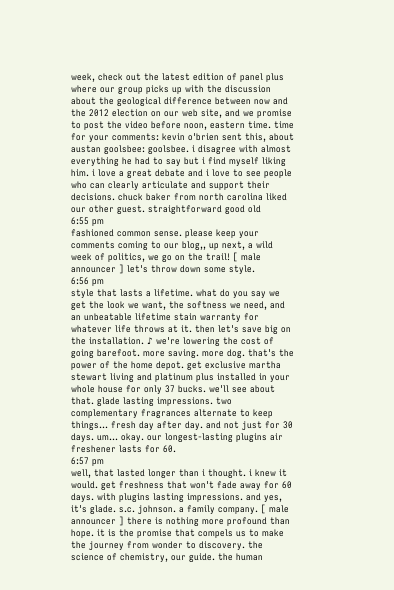week, check out the latest edition of panel plus where our group picks up with the discussion about the geological difference between now and the 2012 election on our web site, and we promise to post the video before noon, eastern time. time for your comments: kevin o'brien sent this, about austan goolsbee: goolsbee. i disagree with almost everything he had to say but i find myself liking him. i love a great debate and i love to see people who can clearly articulate and support their decisions. chuck baker from north carolina liked our other guest. straightforward good old
6:55 pm
fashioned common sense. please keep your comments coming to our blog,, up next, a wild week of politics, we go on the trail! [ male announcer ] let's throw down some style.
6:56 pm
style that lasts a lifetime. what do you say we get the look we want, the softness we need, and an unbeatable lifetime stain warranty for whatever life throws at it. then let's save big on the installation. ♪ we're lowering the cost of going barefoot. more saving. more dog. that's the power of the home depot. get exclusive martha stewart living and platinum plus installed in your whole house for only 37 bucks. we'll see about that. glade lasting impressions. two complementary fragrances alternate to keep things... fresh day after day. and not just for 30 days. um... okay. our longest-lasting plugins air freshener lasts for 60.
6:57 pm
well, that lasted longer than i thought. i knew it would. get freshness that won't fade away for 60 days. with plugins lasting impressions. and yes, it's glade. s.c. johnson. a family company. [ male announcer ] there is nothing more profound than hope. it is the promise that compels us to make the journey from wonder to discovery. the science of chemistry, our guide. the human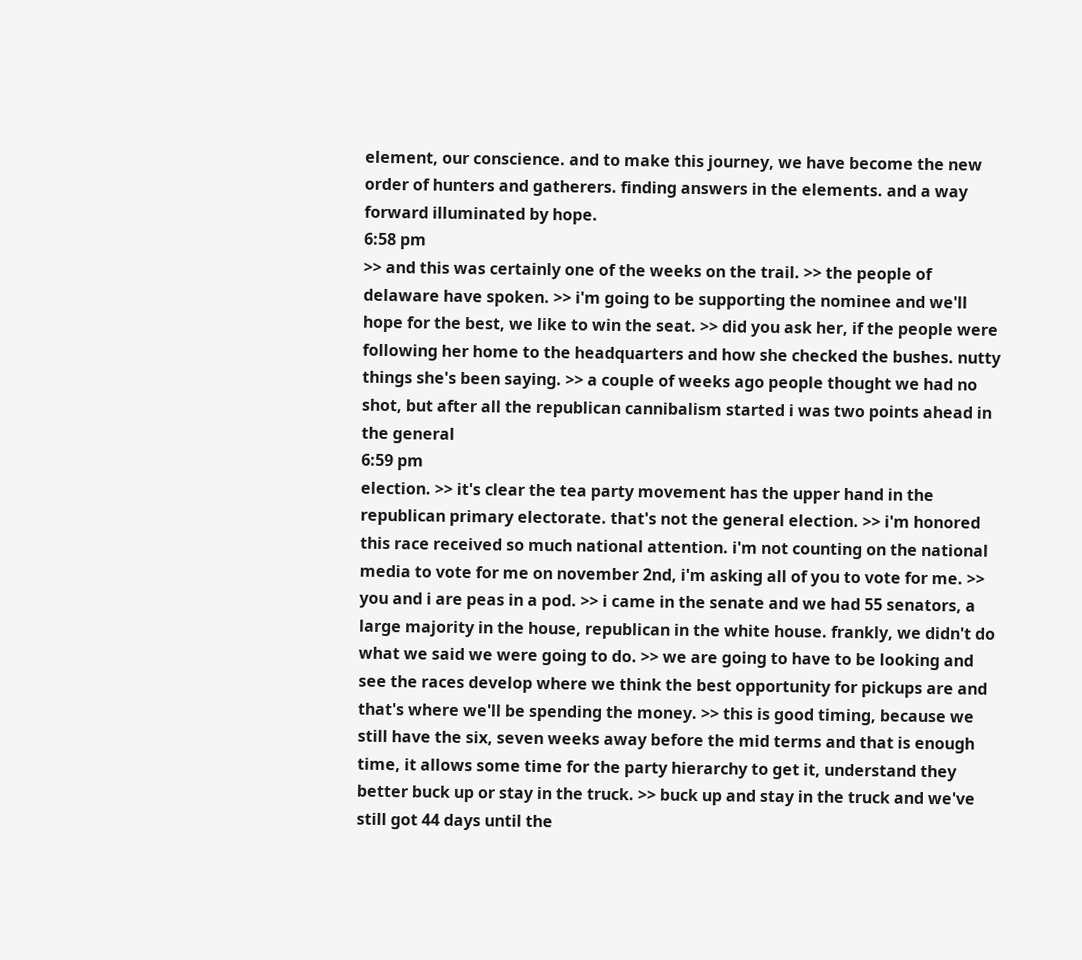element, our conscience. and to make this journey, we have become the new order of hunters and gatherers. finding answers in the elements. and a way forward illuminated by hope.
6:58 pm
>> and this was certainly one of the weeks on the trail. >> the people of delaware have spoken. >> i'm going to be supporting the nominee and we'll hope for the best, we like to win the seat. >> did you ask her, if the people were following her home to the headquarters and how she checked the bushes. nutty things she's been saying. >> a couple of weeks ago people thought we had no shot, but after all the republican cannibalism started i was two points ahead in the general
6:59 pm
election. >> it's clear the tea party movement has the upper hand in the republican primary electorate. that's not the general election. >> i'm honored this race received so much national attention. i'm not counting on the national media to vote for me on november 2nd, i'm asking all of you to vote for me. >> you and i are peas in a pod. >> i came in the senate and we had 55 senators, a large majority in the house, republican in the white house. frankly, we didn't do what we said we were going to do. >> we are going to have to be looking and see the races develop where we think the best opportunity for pickups are and that's where we'll be spending the money. >> this is good timing, because we still have the six, seven weeks away before the mid terms and that is enough time, it allows some time for the party hierarchy to get it, understand they better buck up or stay in the truck. >> buck up and stay in the truck and we've still got 44 days until the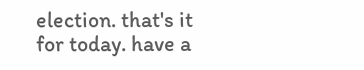election. that's it for today. have a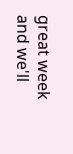great week and we'll